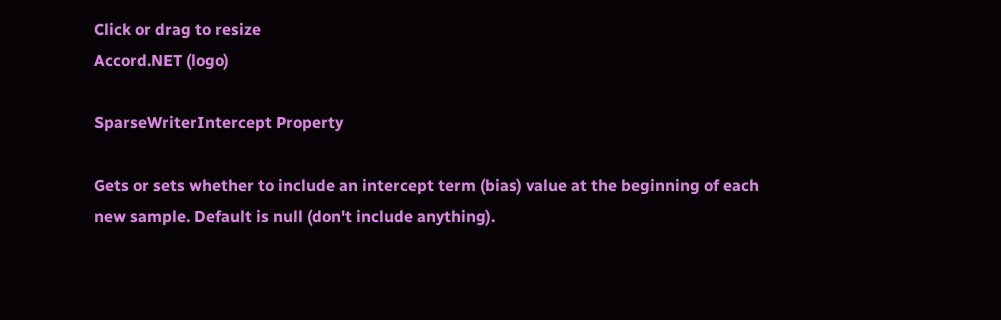Click or drag to resize
Accord.NET (logo)

SparseWriterIntercept Property

Gets or sets whether to include an intercept term (bias) value at the beginning of each new sample. Default is null (don't include anything).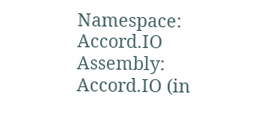Namespace:  Accord.IO
Assembly:  Accord.IO (in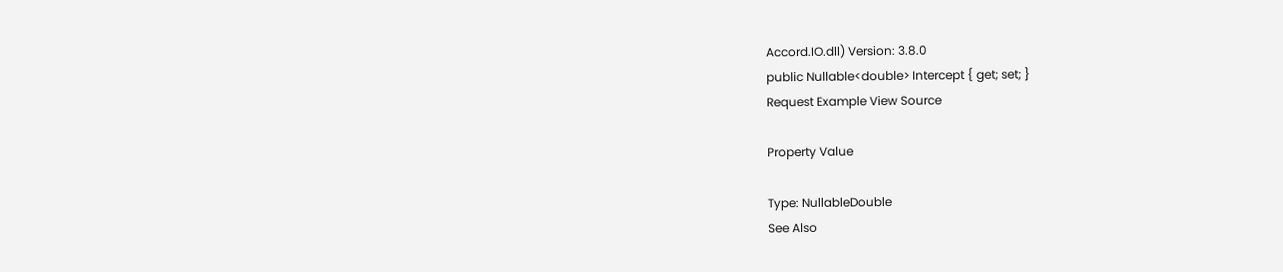Accord.IO.dll) Version: 3.8.0
public Nullable<double> Intercept { get; set; }
Request Example View Source

Property Value

Type: NullableDouble
See Also